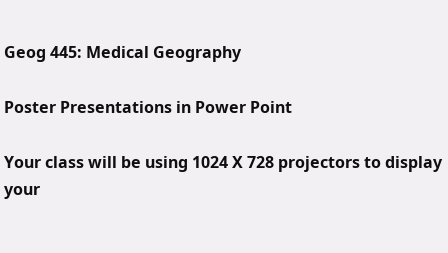Geog 445: Medical Geography

Poster Presentations in Power Point

Your class will be using 1024 X 728 projectors to display your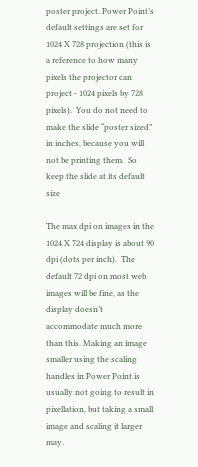poster project. Power Point’s default settings are set for 1024 X 728 projection (this is a reference to how many pixels the projector can project - 1024 pixels by 728 pixels).  You do not need to make the slide “poster sized” in inches, because you will not be printing them.  So keep the slide at its default size

The max dpi on images in the 1024 X 724 display is about 90 dpi (dots per inch).  The default 72 dpi on most web images will be fine, as the display doesn’t accommodate much more than this. Making an image smaller using the scaling handles in Power Point is usually not going to result in pixellation, but taking a small image and scaling it larger may.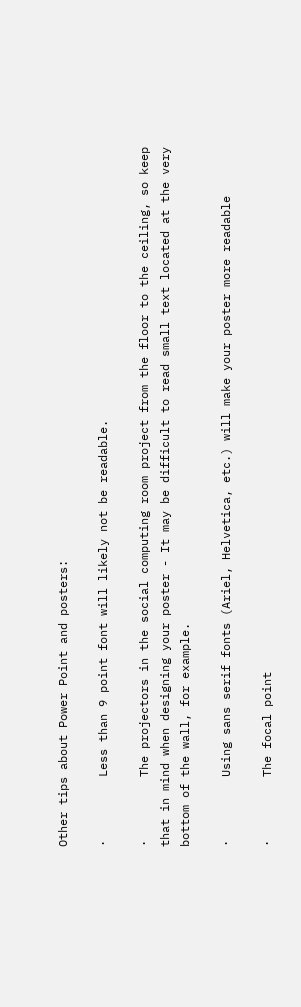Other tips about Power Point and posters:

·         Less than 9 point font will likely not be readable.

·         The projectors in the social computing room project from the floor to the ceiling, so keep that in mind when designing your poster - It may be difficult to read small text located at the very bottom of the wall, for example.

·         Using sans serif fonts (Ariel, Helvetica, etc.) will make your poster more readable

·         The focal point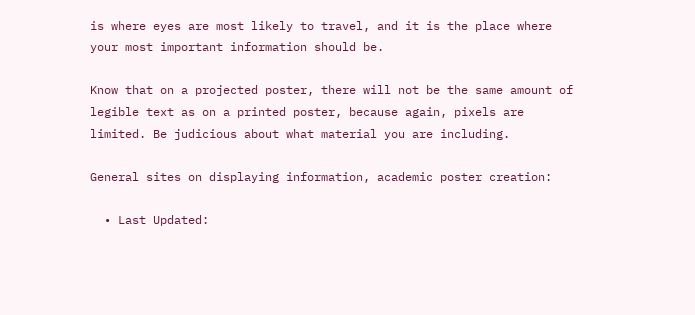is where eyes are most likely to travel, and it is the place where your most important information should be.

Know that on a projected poster, there will not be the same amount of legible text as on a printed poster, because again, pixels are limited. Be judicious about what material you are including.

General sites on displaying information, academic poster creation:

  • Last Updated: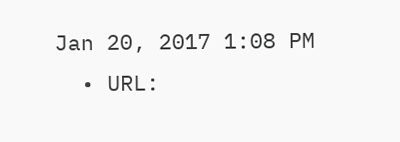Jan 20, 2017 1:08 PM
  • URL: